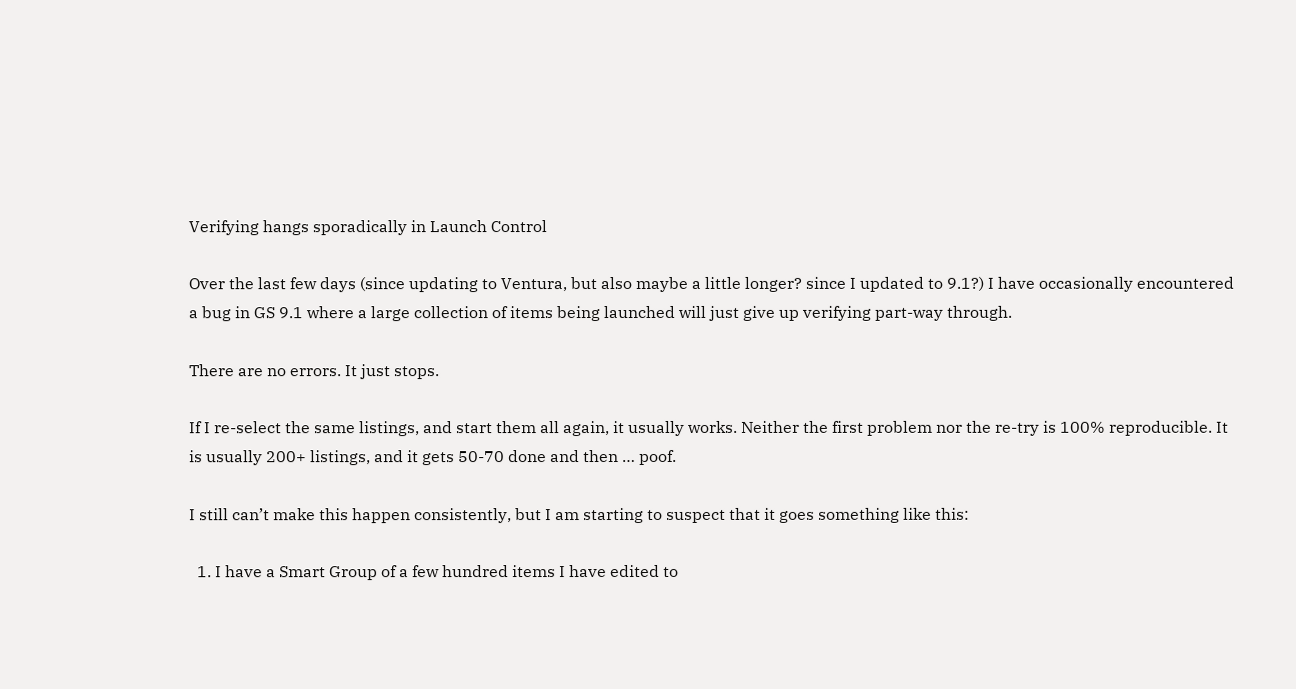Verifying hangs sporadically in Launch Control

Over the last few days (since updating to Ventura, but also maybe a little longer? since I updated to 9.1?) I have occasionally encountered a bug in GS 9.1 where a large collection of items being launched will just give up verifying part-way through.

There are no errors. It just stops.

If I re-select the same listings, and start them all again, it usually works. Neither the first problem nor the re-try is 100% reproducible. It is usually 200+ listings, and it gets 50-70 done and then … poof.

I still can’t make this happen consistently, but I am starting to suspect that it goes something like this:

  1. I have a Smart Group of a few hundred items I have edited to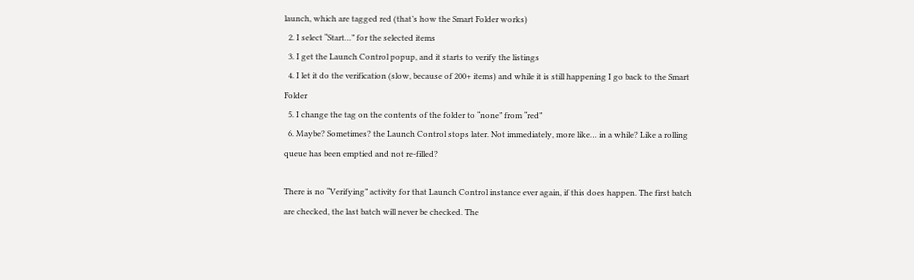launch, which are tagged red (that’s how the Smart Folder works)
  2. I select “Start…” for the selected items
  3. I get the Launch Control popup, and it starts to verify the listings
  4. I let it do the verification (slow, because of 200+ items) and while it is still happening I go back to the Smart Folder
  5. I change the tag on the contents of the folder to “none” from “red”
  6. Maybe? Sometimes? the Launch Control stops later. Not immediately, more like… in a while? Like a rolling queue has been emptied and not re-filled?

There is no “Verifying” activity for that Launch Control instance ever again, if this does happen. The first batch are checked, the last batch will never be checked. The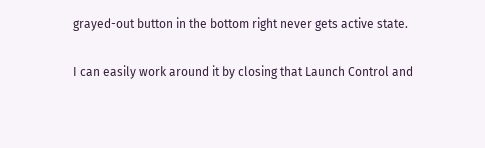grayed-out button in the bottom right never gets active state.

I can easily work around it by closing that Launch Control and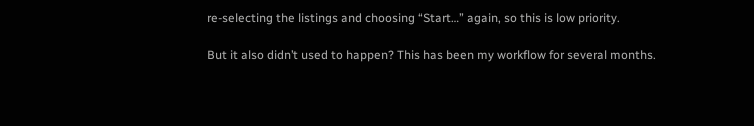re-selecting the listings and choosing “Start…” again, so this is low priority.

But it also didn’t used to happen? This has been my workflow for several months.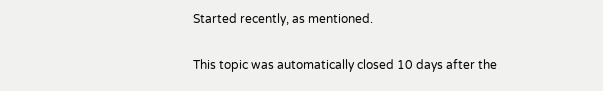Started recently, as mentioned.

This topic was automatically closed 10 days after the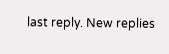last reply. New replies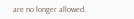are no longer allowed.